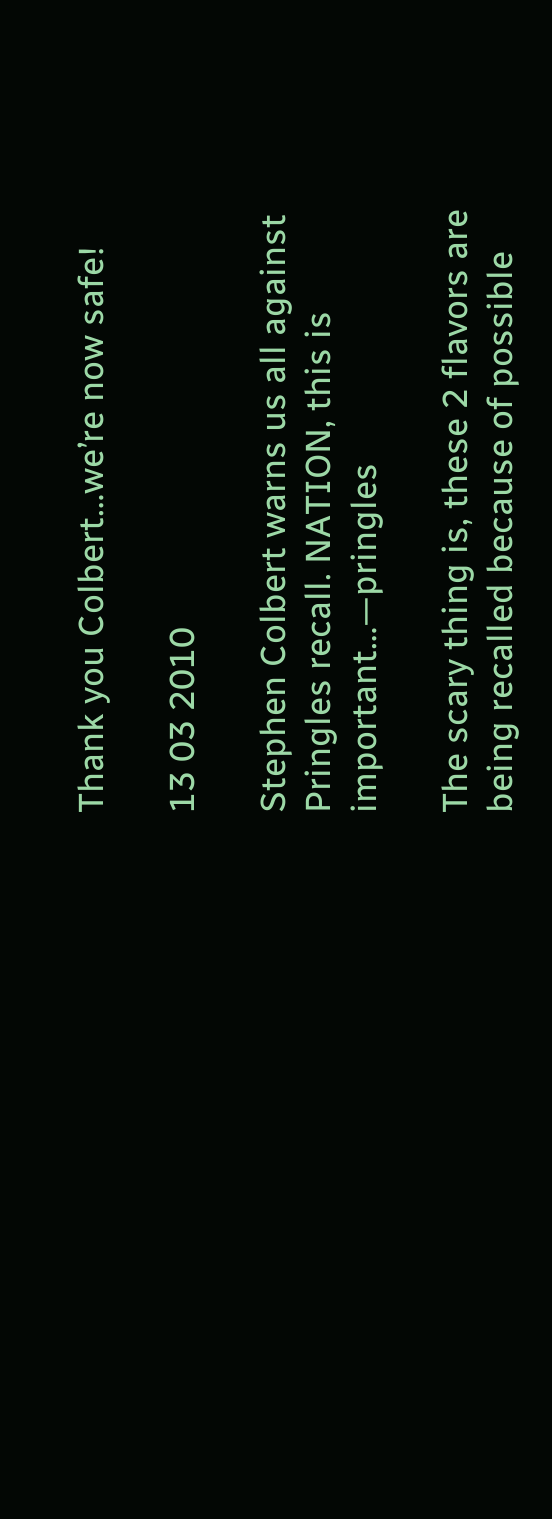Thank you Colbert…we’re now safe!

13 03 2010

Stephen Colbert warns us all against Pringles recall. NATION, this is important…—pringles

The scary thing is, these 2 flavors are being recalled because of possible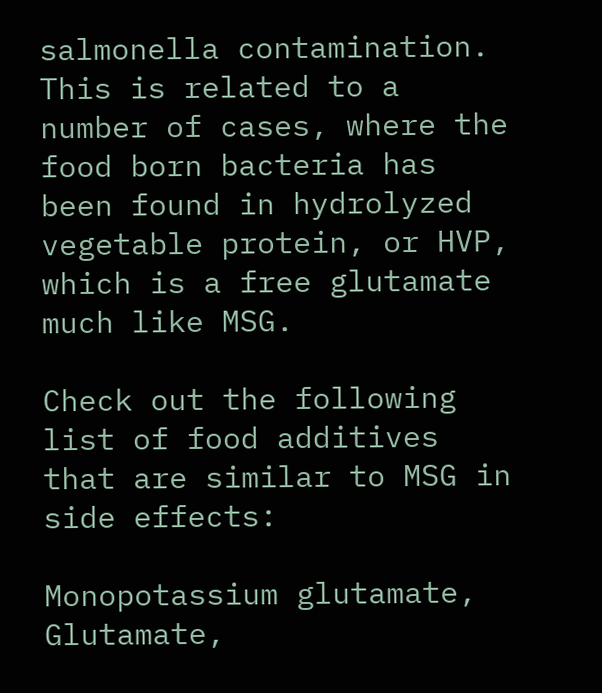salmonella contamination. This is related to a number of cases, where the food born bacteria has been found in hydrolyzed vegetable protein, or HVP, which is a free glutamate much like MSG.

Check out the following list of food additives that are similar to MSG in side effects:

Monopotassium glutamate, Glutamate,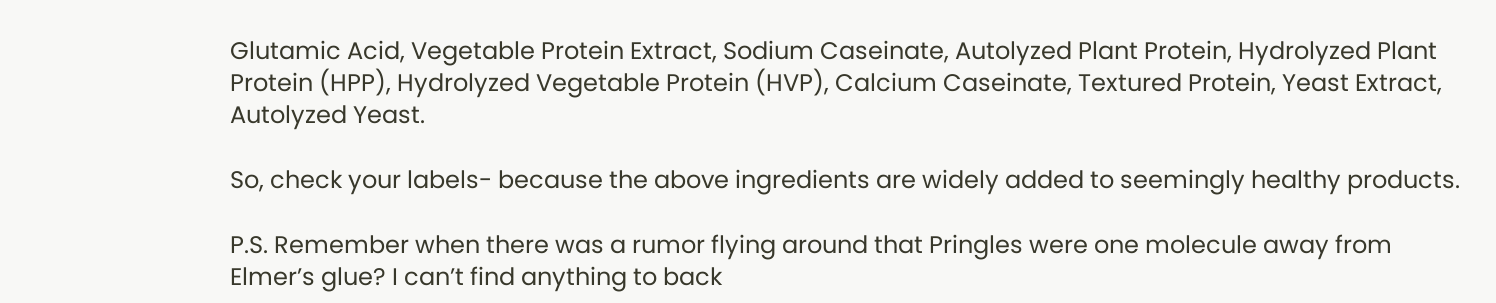Glutamic Acid, Vegetable Protein Extract, Sodium Caseinate, Autolyzed Plant Protein, Hydrolyzed Plant Protein (HPP), Hydrolyzed Vegetable Protein (HVP), Calcium Caseinate, Textured Protein, Yeast Extract, Autolyzed Yeast.

So, check your labels- because the above ingredients are widely added to seemingly healthy products.

P.S. Remember when there was a rumor flying around that Pringles were one molecule away from Elmer’s glue? I can’t find anything to back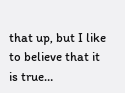that up, but I like to believe that it is true…